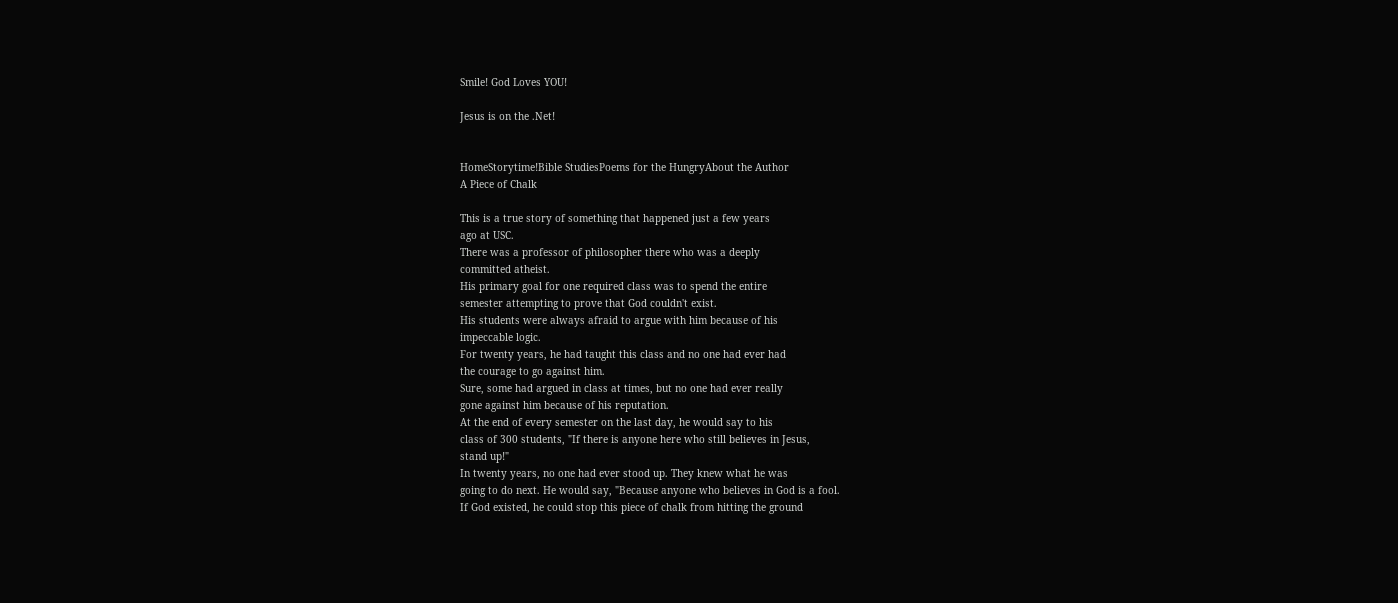Smile! God Loves YOU!

Jesus is on the .Net!


HomeStorytime!Bible StudiesPoems for the HungryAbout the Author
A Piece of Chalk

This is a true story of something that happened just a few years
ago at USC.
There was a professor of philosopher there who was a deeply
committed atheist.
His primary goal for one required class was to spend the entire
semester attempting to prove that God couldn't exist.
His students were always afraid to argue with him because of his
impeccable logic.
For twenty years, he had taught this class and no one had ever had
the courage to go against him.
Sure, some had argued in class at times, but no one had ever really
gone against him because of his reputation.
At the end of every semester on the last day, he would say to his
class of 300 students, "If there is anyone here who still believes in Jesus,
stand up!"
In twenty years, no one had ever stood up. They knew what he was
going to do next. He would say, "Because anyone who believes in God is a fool.
If God existed, he could stop this piece of chalk from hitting the ground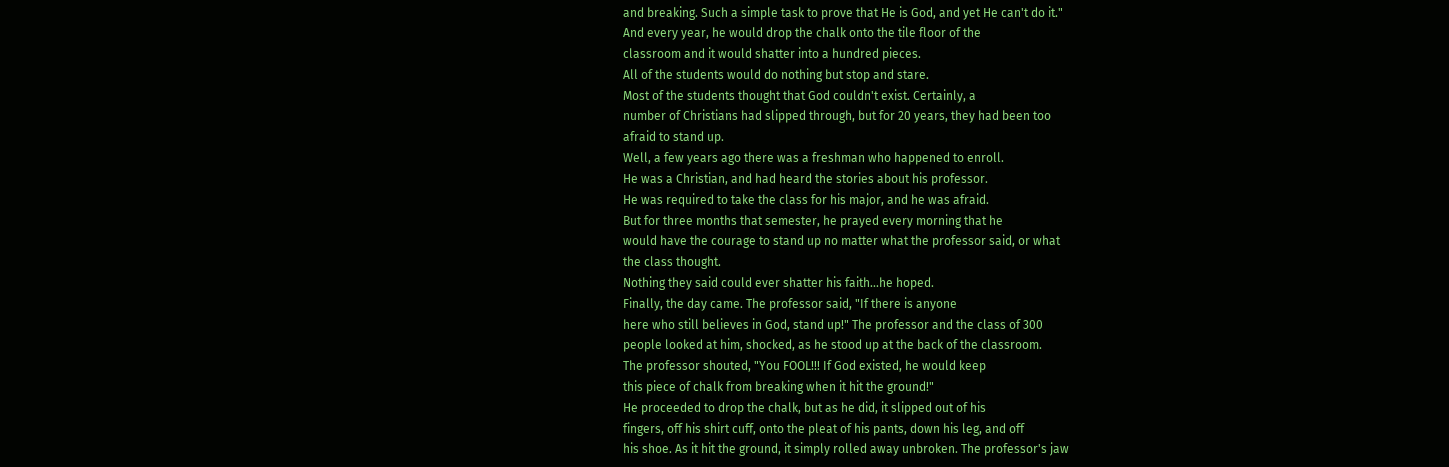and breaking. Such a simple task to prove that He is God, and yet He can't do it."
And every year, he would drop the chalk onto the tile floor of the
classroom and it would shatter into a hundred pieces.
All of the students would do nothing but stop and stare.
Most of the students thought that God couldn't exist. Certainly, a
number of Christians had slipped through, but for 20 years, they had been too
afraid to stand up.
Well, a few years ago there was a freshman who happened to enroll.
He was a Christian, and had heard the stories about his professor.
He was required to take the class for his major, and he was afraid.
But for three months that semester, he prayed every morning that he
would have the courage to stand up no matter what the professor said, or what
the class thought.
Nothing they said could ever shatter his faith...he hoped.
Finally, the day came. The professor said, "If there is anyone
here who still believes in God, stand up!" The professor and the class of 300
people looked at him, shocked, as he stood up at the back of the classroom.
The professor shouted, "You FOOL!!! If God existed, he would keep
this piece of chalk from breaking when it hit the ground!"
He proceeded to drop the chalk, but as he did, it slipped out of his
fingers, off his shirt cuff, onto the pleat of his pants, down his leg, and off
his shoe. As it hit the ground, it simply rolled away unbroken. The professor's jaw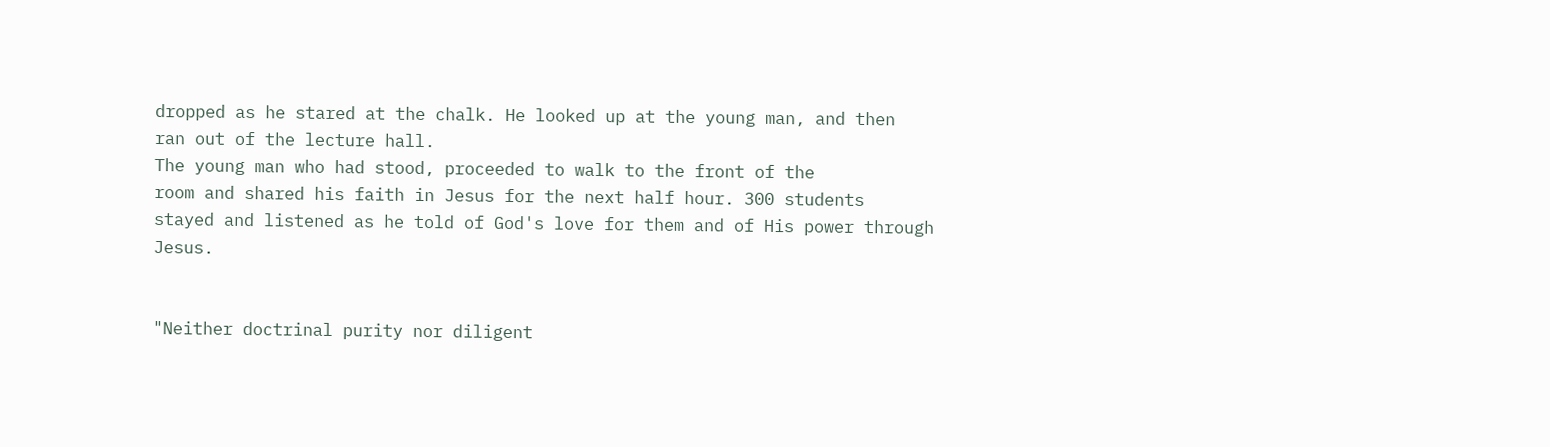dropped as he stared at the chalk. He looked up at the young man, and then
ran out of the lecture hall.
The young man who had stood, proceeded to walk to the front of the
room and shared his faith in Jesus for the next half hour. 300 students
stayed and listened as he told of God's love for them and of His power through Jesus.


"Neither doctrinal purity nor diligent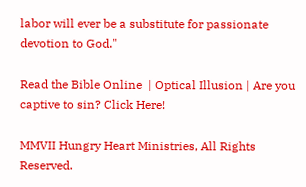labor will ever be a substitute for passionate devotion to God."

Read the Bible Online  | Optical Illusion | Are you captive to sin? Click Here!

MMVII Hungry Heart Ministries, All Rights Reserved.